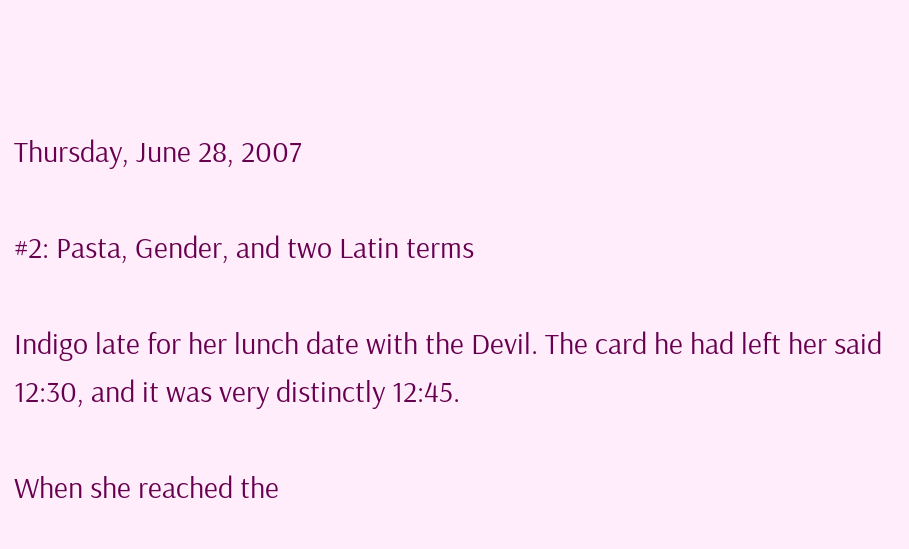Thursday, June 28, 2007

#2: Pasta, Gender, and two Latin terms

Indigo late for her lunch date with the Devil. The card he had left her said 12:30, and it was very distinctly 12:45.

When she reached the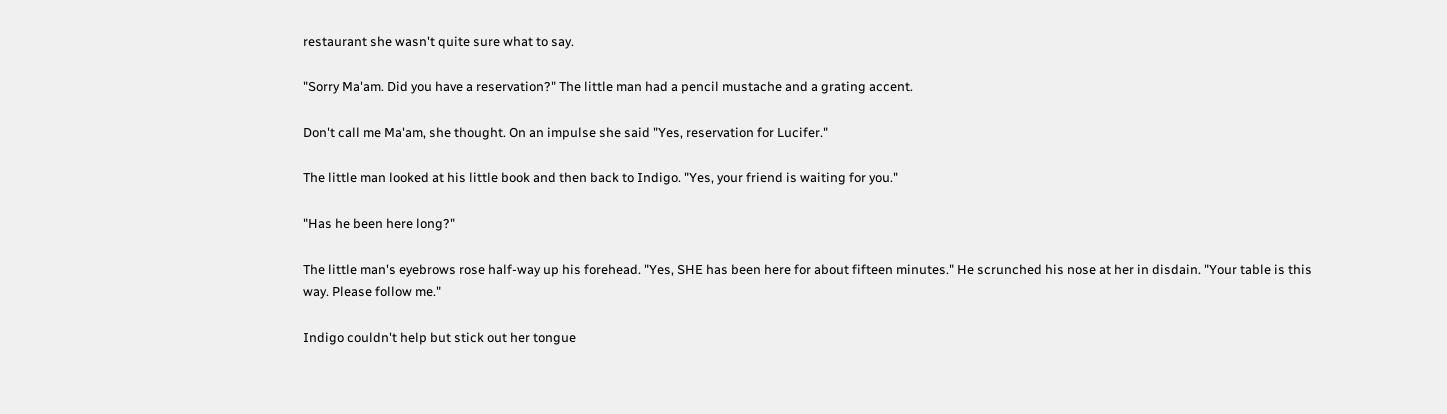restaurant she wasn't quite sure what to say.

"Sorry Ma'am. Did you have a reservation?" The little man had a pencil mustache and a grating accent.

Don't call me Ma'am, she thought. On an impulse she said "Yes, reservation for Lucifer."

The little man looked at his little book and then back to Indigo. "Yes, your friend is waiting for you."

"Has he been here long?"

The little man's eyebrows rose half-way up his forehead. "Yes, SHE has been here for about fifteen minutes." He scrunched his nose at her in disdain. "Your table is this way. Please follow me."

Indigo couldn't help but stick out her tongue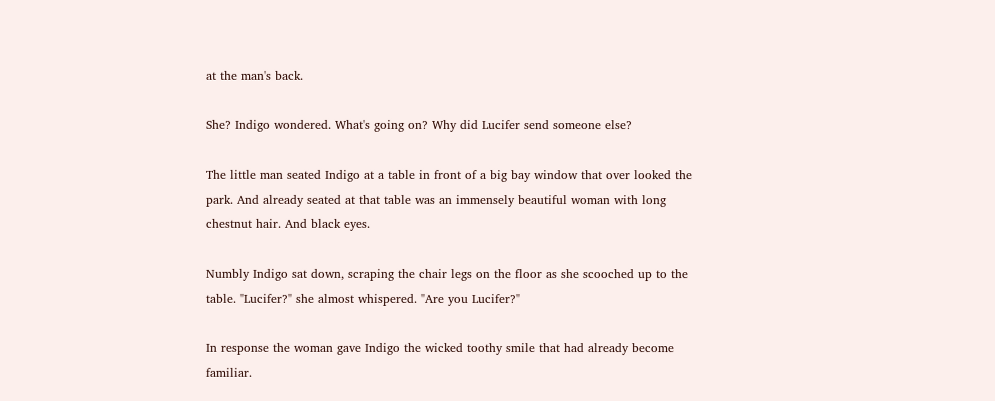at the man's back.

She? Indigo wondered. What's going on? Why did Lucifer send someone else?

The little man seated Indigo at a table in front of a big bay window that over looked the park. And already seated at that table was an immensely beautiful woman with long chestnut hair. And black eyes.

Numbly Indigo sat down, scraping the chair legs on the floor as she scooched up to the table. "Lucifer?" she almost whispered. "Are you Lucifer?"

In response the woman gave Indigo the wicked toothy smile that had already become familiar.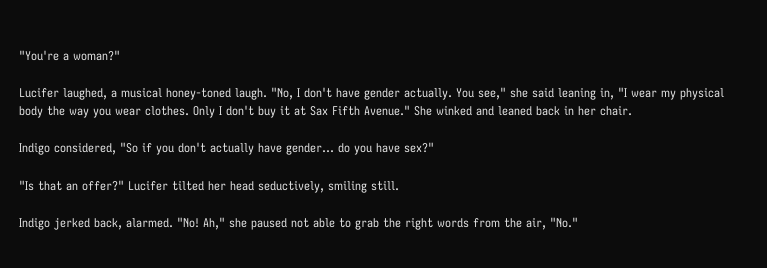"You're a woman?"

Lucifer laughed, a musical honey-toned laugh. "No, I don't have gender actually. You see," she said leaning in, "I wear my physical body the way you wear clothes. Only I don't buy it at Sax Fifth Avenue." She winked and leaned back in her chair.

Indigo considered, "So if you don't actually have gender... do you have sex?"

"Is that an offer?" Lucifer tilted her head seductively, smiling still.

Indigo jerked back, alarmed. "No! Ah," she paused not able to grab the right words from the air, "No."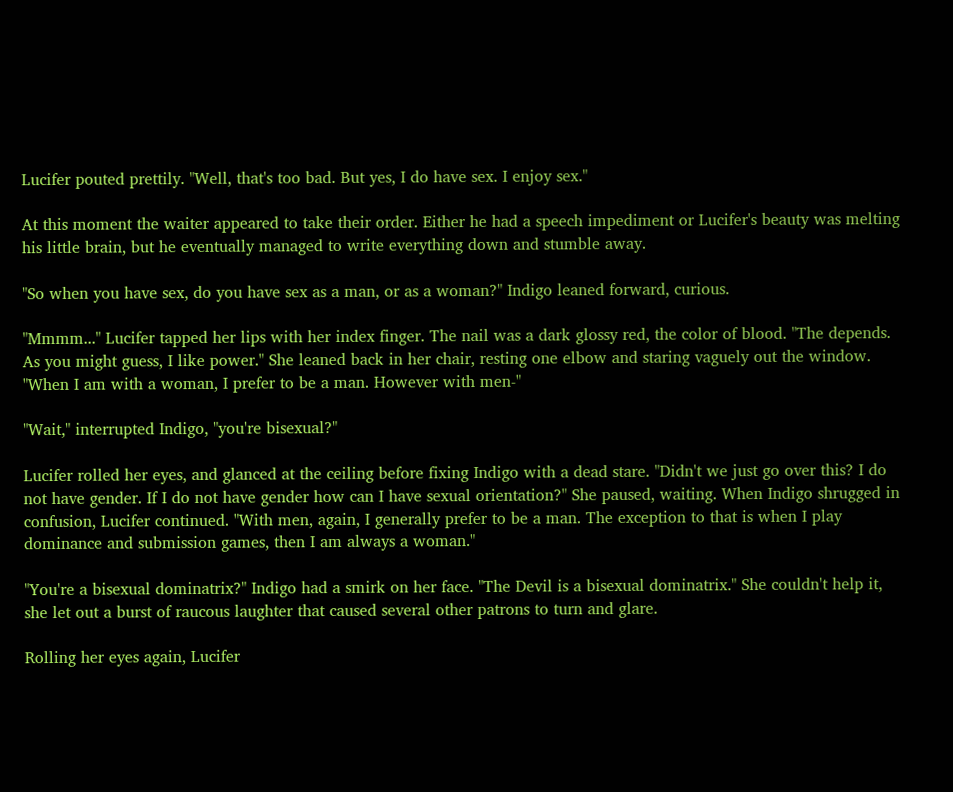Lucifer pouted prettily. "Well, that's too bad. But yes, I do have sex. I enjoy sex."

At this moment the waiter appeared to take their order. Either he had a speech impediment or Lucifer's beauty was melting his little brain, but he eventually managed to write everything down and stumble away.

"So when you have sex, do you have sex as a man, or as a woman?" Indigo leaned forward, curious.

"Mmmm..." Lucifer tapped her lips with her index finger. The nail was a dark glossy red, the color of blood. "The depends. As you might guess, I like power." She leaned back in her chair, resting one elbow and staring vaguely out the window. "When I am with a woman, I prefer to be a man. However with men-"

"Wait," interrupted Indigo, "you're bisexual?"

Lucifer rolled her eyes, and glanced at the ceiling before fixing Indigo with a dead stare. "Didn't we just go over this? I do not have gender. If I do not have gender how can I have sexual orientation?" She paused, waiting. When Indigo shrugged in confusion, Lucifer continued. "With men, again, I generally prefer to be a man. The exception to that is when I play dominance and submission games, then I am always a woman."

"You're a bisexual dominatrix?" Indigo had a smirk on her face. "The Devil is a bisexual dominatrix." She couldn't help it, she let out a burst of raucous laughter that caused several other patrons to turn and glare.

Rolling her eyes again, Lucifer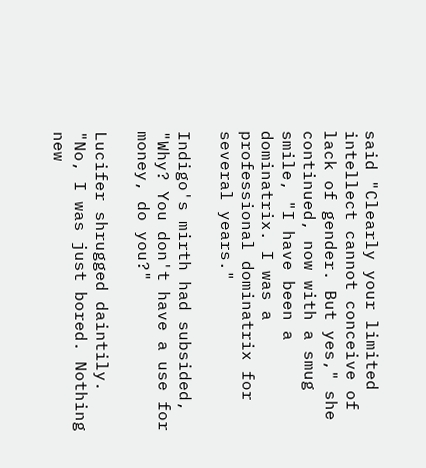said "Clearly your limited intellect cannot conceive of lack of gender. But yes," she continued, now with a smug smile, "I have been a dominatrix. I was a professional dominatrix for several years."

Indigo's mirth had subsided, "Why? You don't have a use for money, do you?"

Lucifer shrugged daintily. "No, I was just bored. Nothing new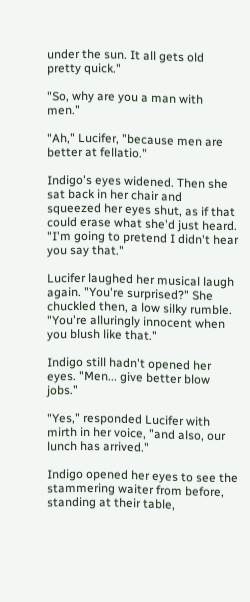under the sun. It all gets old pretty quick."

"So, why are you a man with men."

"Ah," Lucifer, "because men are better at fellatio."

Indigo's eyes widened. Then she sat back in her chair and squeezed her eyes shut, as if that could erase what she'd just heard. "I'm going to pretend I didn't hear you say that."

Lucifer laughed her musical laugh again. "You're surprised?" She chuckled then, a low silky rumble. "You're alluringly innocent when you blush like that."

Indigo still hadn't opened her eyes. "Men... give better blow jobs."

"Yes," responded Lucifer with mirth in her voice, "and also, our lunch has arrived."

Indigo opened her eyes to see the stammering waiter from before, standing at their table,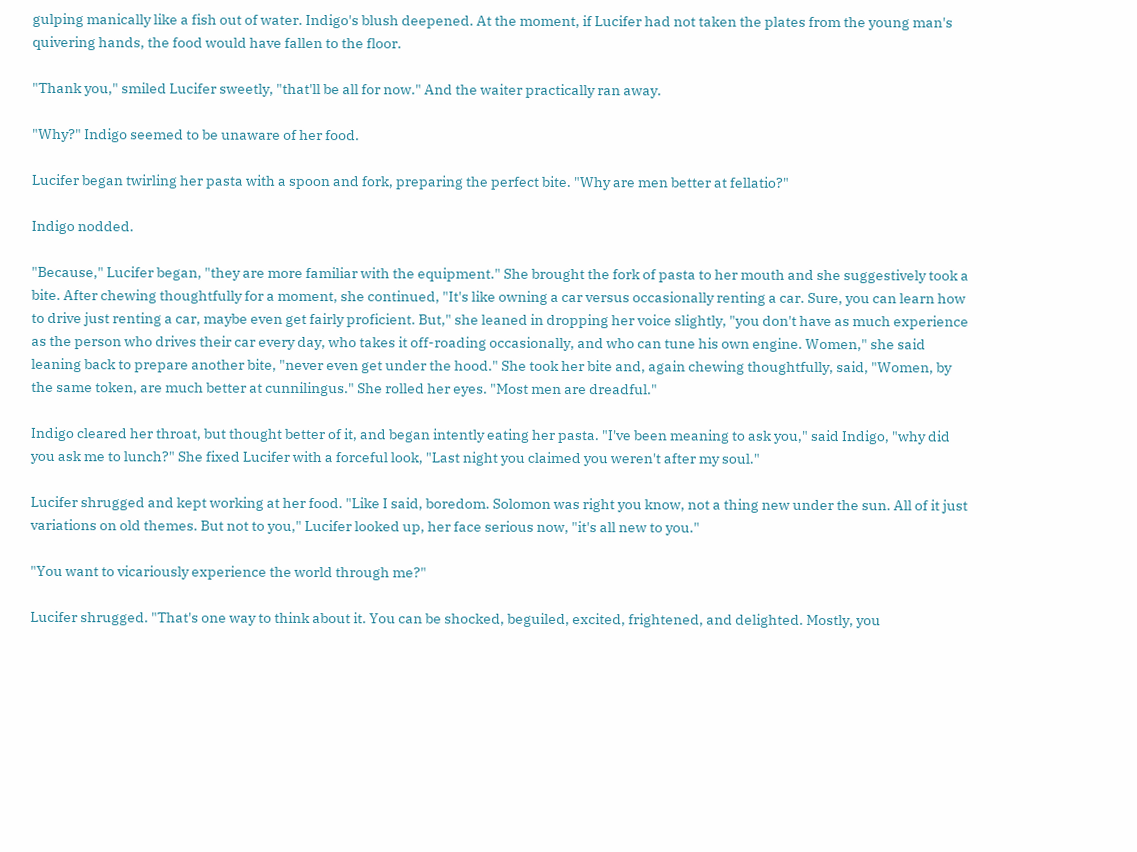gulping manically like a fish out of water. Indigo's blush deepened. At the moment, if Lucifer had not taken the plates from the young man's quivering hands, the food would have fallen to the floor.

"Thank you," smiled Lucifer sweetly, "that'll be all for now." And the waiter practically ran away.

"Why?" Indigo seemed to be unaware of her food.

Lucifer began twirling her pasta with a spoon and fork, preparing the perfect bite. "Why are men better at fellatio?"

Indigo nodded.

"Because," Lucifer began, "they are more familiar with the equipment." She brought the fork of pasta to her mouth and she suggestively took a bite. After chewing thoughtfully for a moment, she continued, "It's like owning a car versus occasionally renting a car. Sure, you can learn how to drive just renting a car, maybe even get fairly proficient. But," she leaned in dropping her voice slightly, "you don't have as much experience as the person who drives their car every day, who takes it off-roading occasionally, and who can tune his own engine. Women," she said leaning back to prepare another bite, "never even get under the hood." She took her bite and, again chewing thoughtfully, said, "Women, by the same token, are much better at cunnilingus." She rolled her eyes. "Most men are dreadful."

Indigo cleared her throat, but thought better of it, and began intently eating her pasta. "I've been meaning to ask you," said Indigo, "why did you ask me to lunch?" She fixed Lucifer with a forceful look, "Last night you claimed you weren't after my soul."

Lucifer shrugged and kept working at her food. "Like I said, boredom. Solomon was right you know, not a thing new under the sun. All of it just variations on old themes. But not to you," Lucifer looked up, her face serious now, "it's all new to you."

"You want to vicariously experience the world through me?"

Lucifer shrugged. "That's one way to think about it. You can be shocked, beguiled, excited, frightened, and delighted. Mostly, you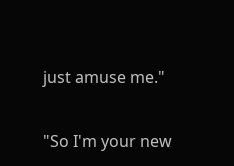just amuse me."

"So I'm your new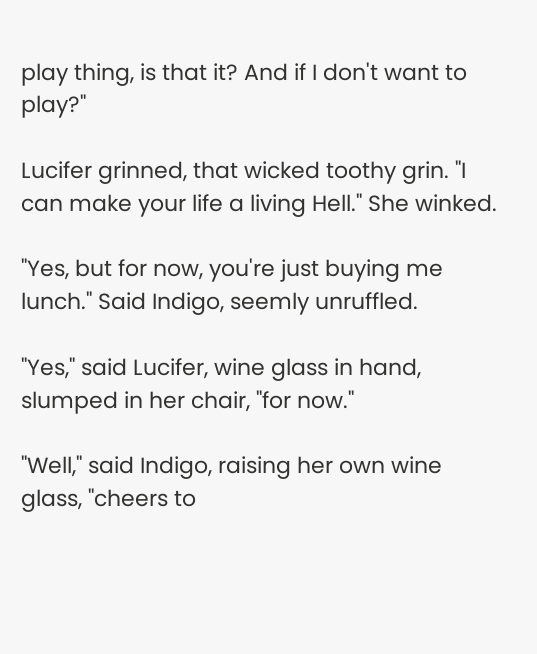play thing, is that it? And if I don't want to play?"

Lucifer grinned, that wicked toothy grin. "I can make your life a living Hell." She winked.

"Yes, but for now, you're just buying me lunch." Said Indigo, seemly unruffled.

"Yes," said Lucifer, wine glass in hand, slumped in her chair, "for now."

"Well," said Indigo, raising her own wine glass, "cheers to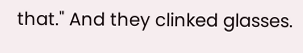that." And they clinked glasses.